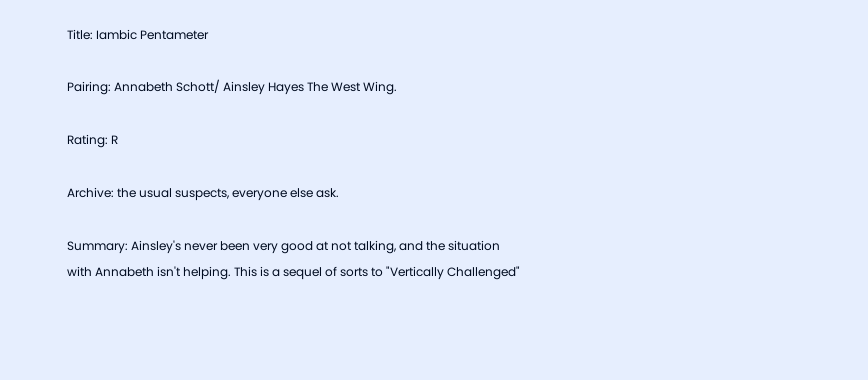Title: Iambic Pentameter

Pairing: Annabeth Schott/ Ainsley Hayes The West Wing.

Rating: R

Archive: the usual suspects, everyone else ask.

Summary: Ainsley's never been very good at not talking, and the situation with Annabeth isn't helping. This is a sequel of sorts to "Vertically Challenged"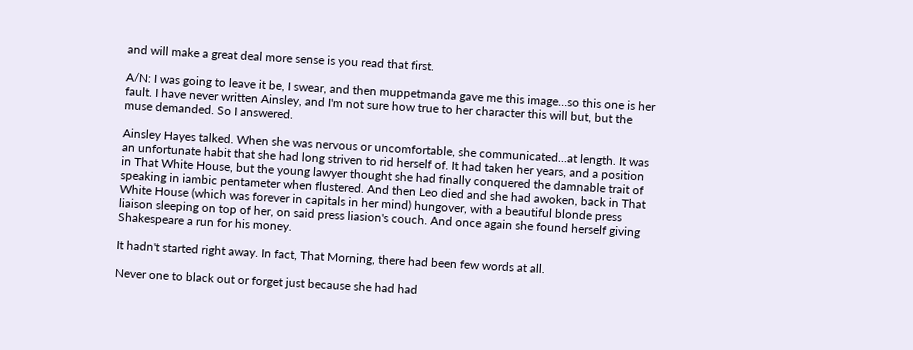and will make a great deal more sense is you read that first.

A/N: I was going to leave it be, I swear, and then muppetmanda gave me this image…so this one is her fault. I have never written Ainsley, and I'm not sure how true to her character this will but, but the muse demanded. So I answered.

Ainsley Hayes talked. When she was nervous or uncomfortable, she communicated...at length. It was an unfortunate habit that she had long striven to rid herself of. It had taken her years, and a position in That White House, but the young lawyer thought she had finally conquered the damnable trait of speaking in iambic pentameter when flustered. And then Leo died and she had awoken, back in That White House (which was forever in capitals in her mind) hungover, with a beautiful blonde press liaison sleeping on top of her, on said press liasion's couch. And once again she found herself giving Shakespeare a run for his money.

It hadn't started right away. In fact, That Morning, there had been few words at all.

Never one to black out or forget just because she had had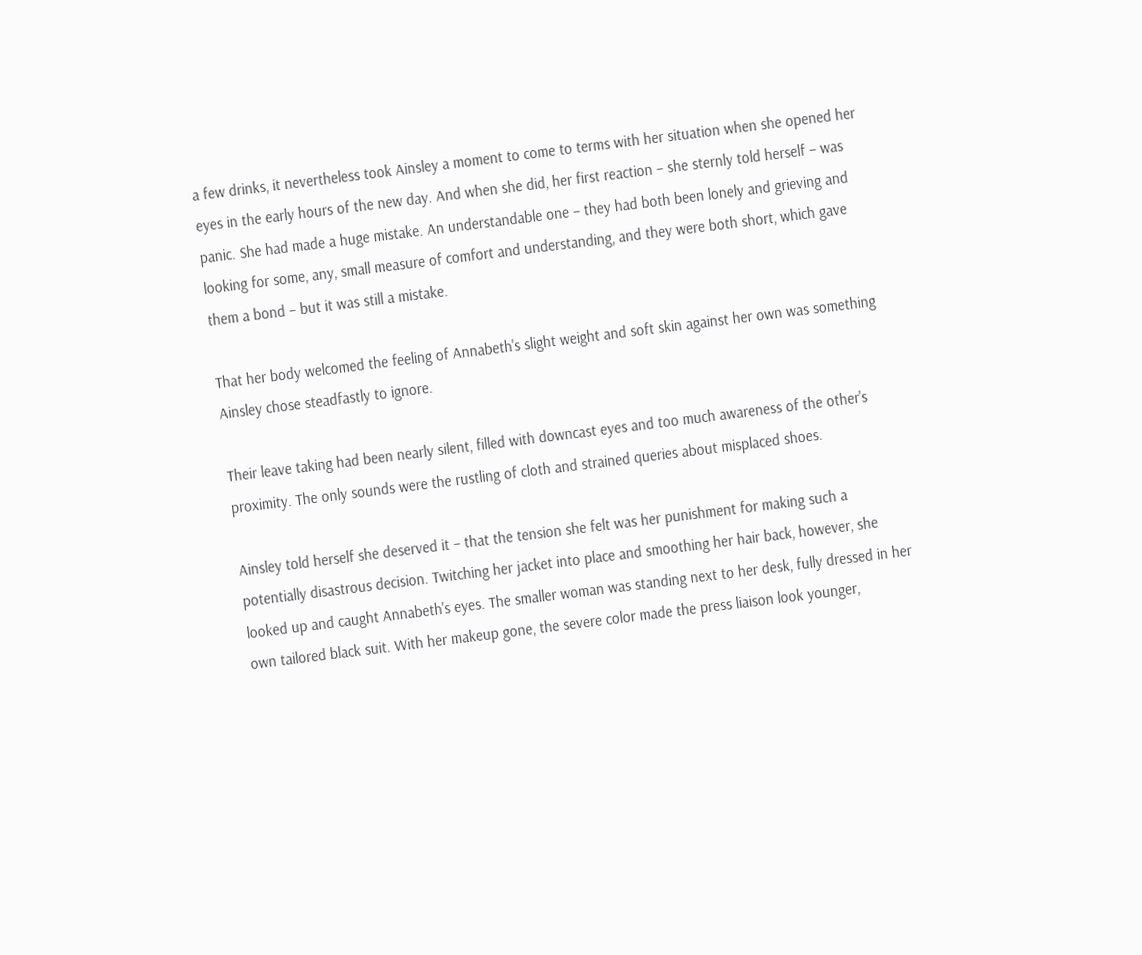a few drinks, it nevertheless took Ainsley a moment to come to terms with her situation when she opened her eyes in the early hours of the new day. And when she did, her first reaction – she sternly told herself – was panic. She had made a huge mistake. An understandable one – they had both been lonely and grieving and looking for some, any, small measure of comfort and understanding, and they were both short, which gave them a bond – but it was still a mistake.

That her body welcomed the feeling of Annabeth's slight weight and soft skin against her own was something Ainsley chose steadfastly to ignore.

Their leave taking had been nearly silent, filled with downcast eyes and too much awareness of the other's proximity. The only sounds were the rustling of cloth and strained queries about misplaced shoes.

Ainsley told herself she deserved it – that the tension she felt was her punishment for making such a potentially disastrous decision. Twitching her jacket into place and smoothing her hair back, however, she looked up and caught Annabeth's eyes. The smaller woman was standing next to her desk, fully dressed in her own tailored black suit. With her makeup gone, the severe color made the press liaison look younger,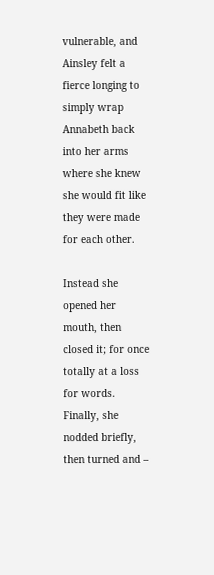vulnerable, and Ainsley felt a fierce longing to simply wrap Annabeth back into her arms where she knew she would fit like they were made for each other.

Instead she opened her mouth, then closed it; for once totally at a loss for words. Finally, she nodded briefly, then turned and –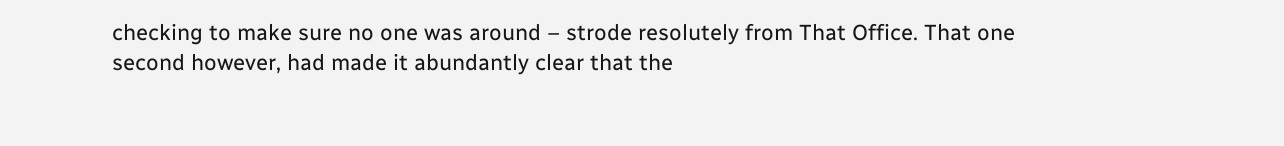checking to make sure no one was around – strode resolutely from That Office. That one second however, had made it abundantly clear that the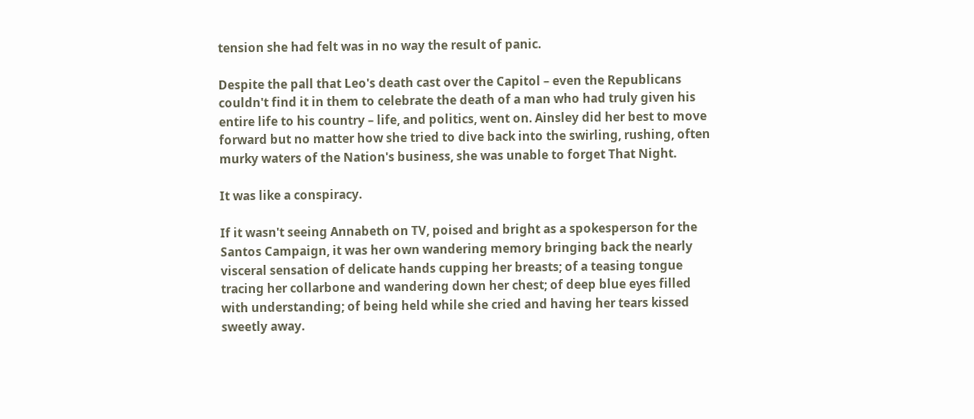tension she had felt was in no way the result of panic.

Despite the pall that Leo's death cast over the Capitol – even the Republicans couldn't find it in them to celebrate the death of a man who had truly given his entire life to his country – life, and politics, went on. Ainsley did her best to move forward but no matter how she tried to dive back into the swirling, rushing, often murky waters of the Nation's business, she was unable to forget That Night.

It was like a conspiracy.

If it wasn't seeing Annabeth on TV, poised and bright as a spokesperson for the Santos Campaign, it was her own wandering memory bringing back the nearly visceral sensation of delicate hands cupping her breasts; of a teasing tongue tracing her collarbone and wandering down her chest; of deep blue eyes filled with understanding; of being held while she cried and having her tears kissed sweetly away.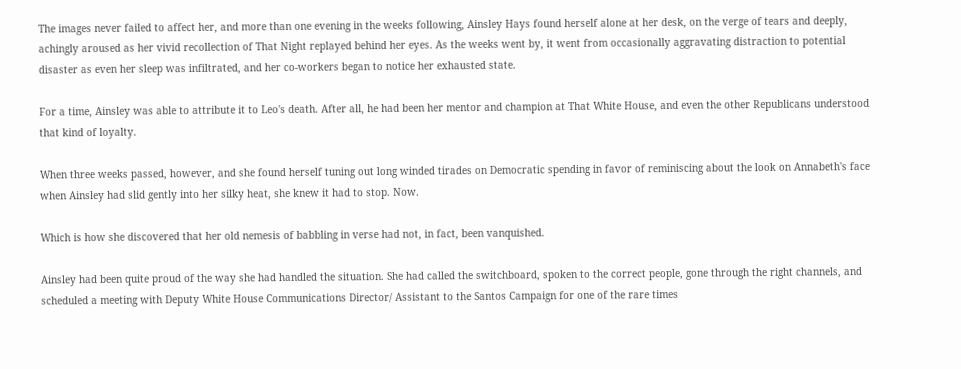The images never failed to affect her, and more than one evening in the weeks following, Ainsley Hays found herself alone at her desk, on the verge of tears and deeply, achingly aroused as her vivid recollection of That Night replayed behind her eyes. As the weeks went by, it went from occasionally aggravating distraction to potential disaster as even her sleep was infiltrated, and her co-workers began to notice her exhausted state.

For a time, Ainsley was able to attribute it to Leo's death. After all, he had been her mentor and champion at That White House, and even the other Republicans understood that kind of loyalty.

When three weeks passed, however, and she found herself tuning out long winded tirades on Democratic spending in favor of reminiscing about the look on Annabeth's face when Ainsley had slid gently into her silky heat, she knew it had to stop. Now.

Which is how she discovered that her old nemesis of babbling in verse had not, in fact, been vanquished.

Ainsley had been quite proud of the way she had handled the situation. She had called the switchboard, spoken to the correct people, gone through the right channels, and scheduled a meeting with Deputy White House Communications Director/ Assistant to the Santos Campaign for one of the rare times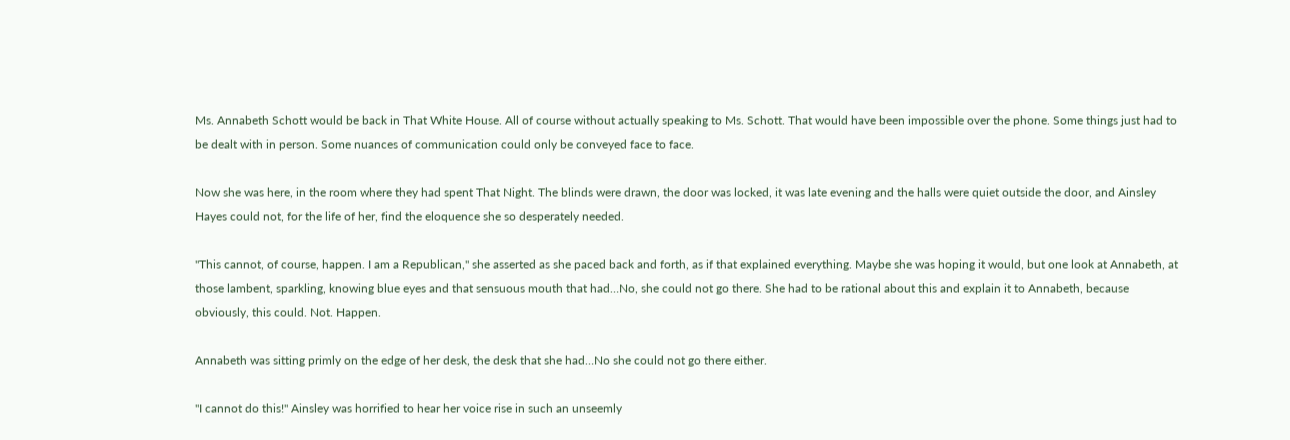Ms. Annabeth Schott would be back in That White House. All of course without actually speaking to Ms. Schott. That would have been impossible over the phone. Some things just had to be dealt with in person. Some nuances of communication could only be conveyed face to face.

Now she was here, in the room where they had spent That Night. The blinds were drawn, the door was locked, it was late evening and the halls were quiet outside the door, and Ainsley Hayes could not, for the life of her, find the eloquence she so desperately needed.

"This cannot, of course, happen. I am a Republican," she asserted as she paced back and forth, as if that explained everything. Maybe she was hoping it would, but one look at Annabeth, at those lambent, sparkling, knowing blue eyes and that sensuous mouth that had…No, she could not go there. She had to be rational about this and explain it to Annabeth, because obviously, this could. Not. Happen.

Annabeth was sitting primly on the edge of her desk, the desk that she had…No she could not go there either.

"I cannot do this!" Ainsley was horrified to hear her voice rise in such an unseemly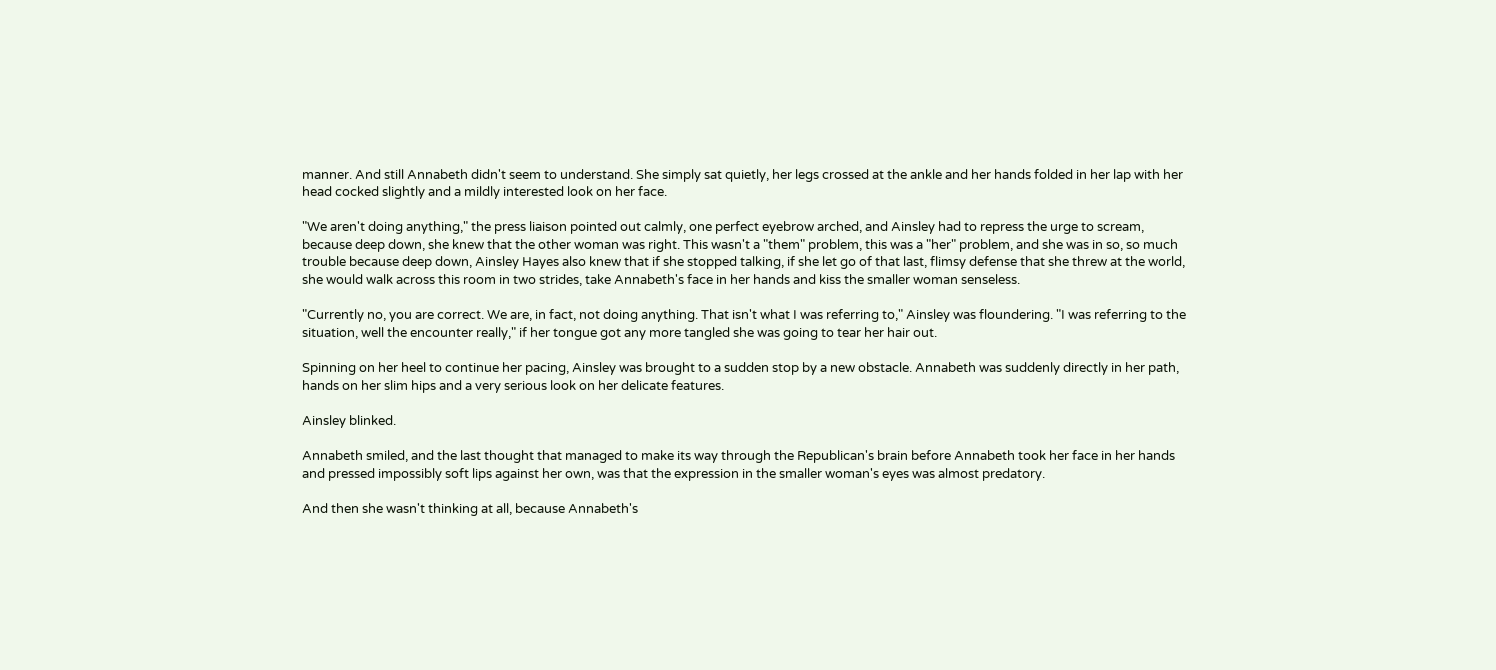manner. And still Annabeth didn't seem to understand. She simply sat quietly, her legs crossed at the ankle and her hands folded in her lap with her head cocked slightly and a mildly interested look on her face.

"We aren't doing anything," the press liaison pointed out calmly, one perfect eyebrow arched, and Ainsley had to repress the urge to scream, because deep down, she knew that the other woman was right. This wasn't a "them" problem, this was a "her" problem, and she was in so, so much trouble because deep down, Ainsley Hayes also knew that if she stopped talking, if she let go of that last, flimsy defense that she threw at the world, she would walk across this room in two strides, take Annabeth's face in her hands and kiss the smaller woman senseless.

"Currently no, you are correct. We are, in fact, not doing anything. That isn't what I was referring to," Ainsley was floundering. "I was referring to the situation, well the encounter really," if her tongue got any more tangled she was going to tear her hair out.

Spinning on her heel to continue her pacing, Ainsley was brought to a sudden stop by a new obstacle. Annabeth was suddenly directly in her path, hands on her slim hips and a very serious look on her delicate features.

Ainsley blinked.

Annabeth smiled, and the last thought that managed to make its way through the Republican's brain before Annabeth took her face in her hands and pressed impossibly soft lips against her own, was that the expression in the smaller woman's eyes was almost predatory.

And then she wasn't thinking at all, because Annabeth's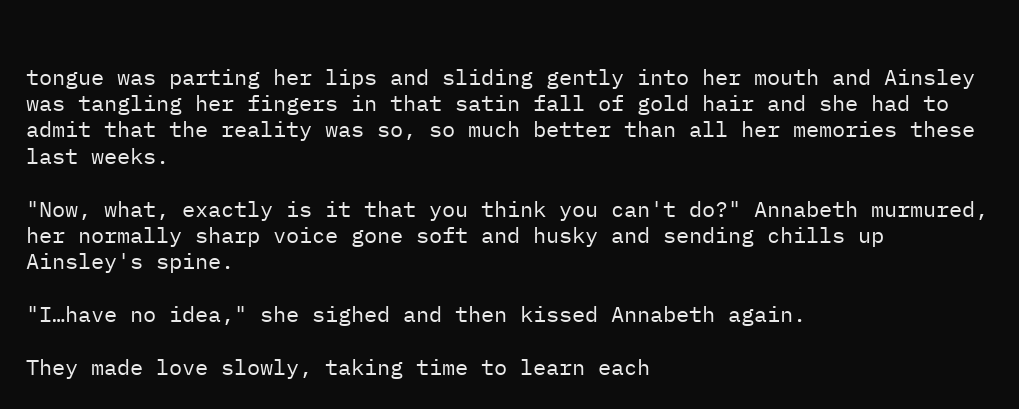tongue was parting her lips and sliding gently into her mouth and Ainsley was tangling her fingers in that satin fall of gold hair and she had to admit that the reality was so, so much better than all her memories these last weeks.

"Now, what, exactly is it that you think you can't do?" Annabeth murmured, her normally sharp voice gone soft and husky and sending chills up Ainsley's spine.

"I…have no idea," she sighed and then kissed Annabeth again.

They made love slowly, taking time to learn each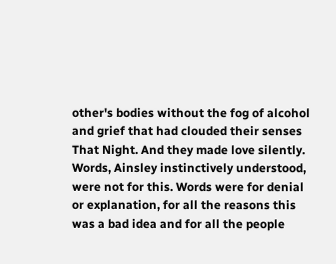other's bodies without the fog of alcohol and grief that had clouded their senses That Night. And they made love silently. Words, Ainsley instinctively understood, were not for this. Words were for denial or explanation, for all the reasons this was a bad idea and for all the people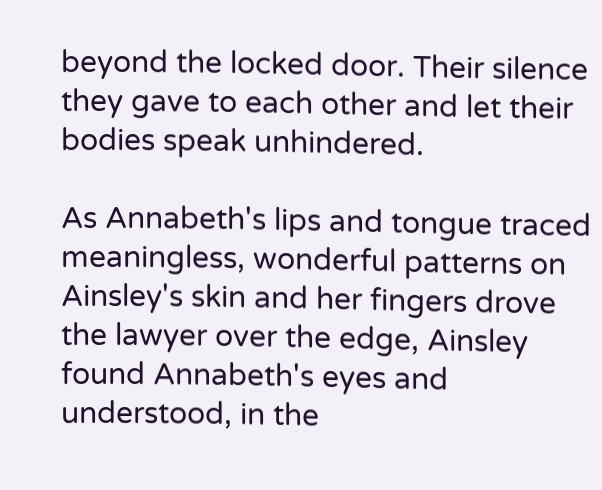beyond the locked door. Their silence they gave to each other and let their bodies speak unhindered.

As Annabeth's lips and tongue traced meaningless, wonderful patterns on Ainsley's skin and her fingers drove the lawyer over the edge, Ainsley found Annabeth's eyes and understood, in the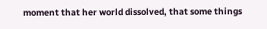moment that her world dissolved, that some things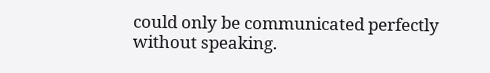could only be communicated perfectly without speaking.